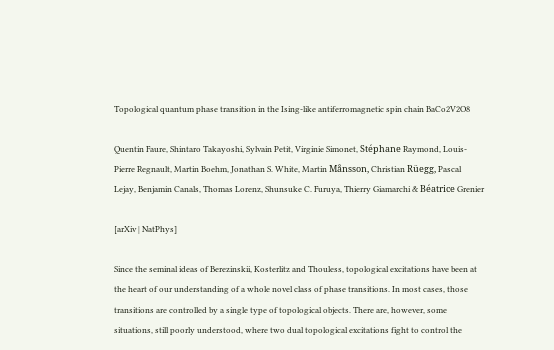Topological quantum phase transition in the Ising-like antiferromagnetic spin chain BaCo2V2O8

Quentin Faure, Shintaro Takayoshi, Sylvain Petit, Virginie Simonet, Stéphane Raymond, Louis-Pierre Regnault, Martin Boehm, Jonathan S. White, Martin Månsson, Christian Rüegg, Pascal Lejay, Benjamin Canals, Thomas Lorenz, Shunsuke C. Furuya, Thierry Giamarchi & Béatrice Grenier

[arXiv | NatPhys]

Since the seminal ideas of Berezinskii, Kosterlitz and Thouless, topological excitations have been at the heart of our understanding of a whole novel class of phase transitions. In most cases, those transitions are controlled by a single type of topological objects. There are, however, some situations, still poorly understood, where two dual topological excitations fight to control the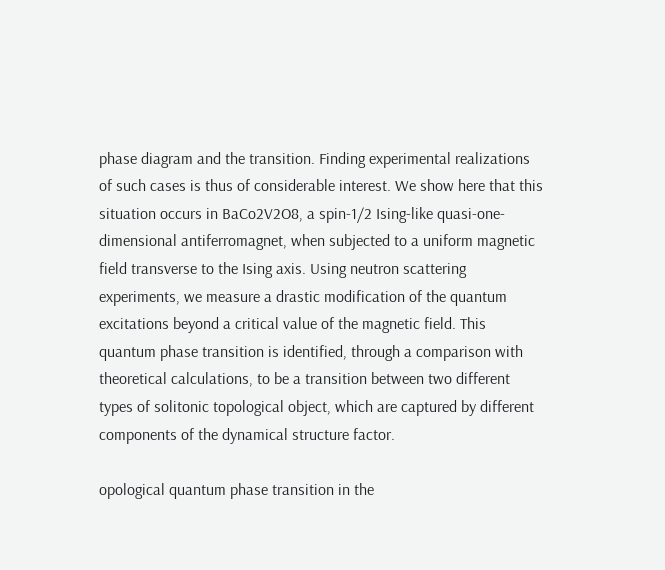phase diagram and the transition. Finding experimental realizations of such cases is thus of considerable interest. We show here that this situation occurs in BaCo2V2O8, a spin-1/2 Ising-like quasi-one-dimensional antiferromagnet, when subjected to a uniform magnetic field transverse to the Ising axis. Using neutron scattering experiments, we measure a drastic modification of the quantum excitations beyond a critical value of the magnetic field. This quantum phase transition is identified, through a comparison with theoretical calculations, to be a transition between two different types of solitonic topological object, which are captured by different components of the dynamical structure factor.

opological quantum phase transition in the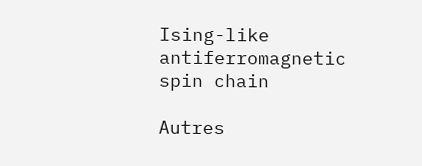Ising-like antiferromagnetic spin chain

Autres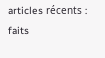articles récents : faits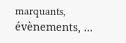marquants, évènements, ...